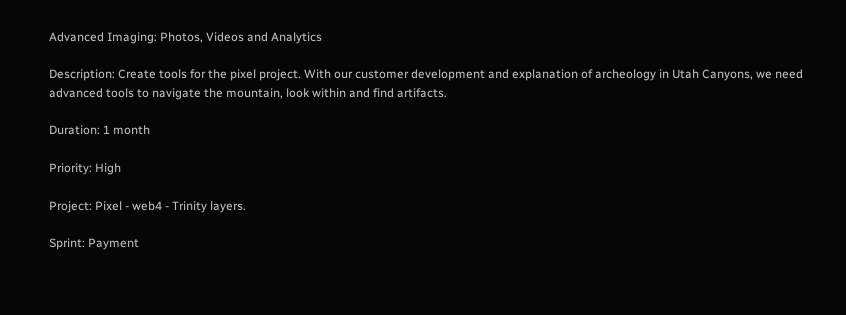Advanced Imaging: Photos, Videos and Analytics

Description: Create tools for the pixel project. With our customer development and explanation of archeology in Utah Canyons, we need advanced tools to navigate the mountain, look within and find artifacts.

Duration: 1 month

Priority: High

Project: Pixel - web4 - Trinity layers.

Sprint: Payment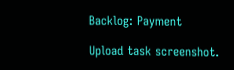Backlog: Payment

Upload task screenshot.